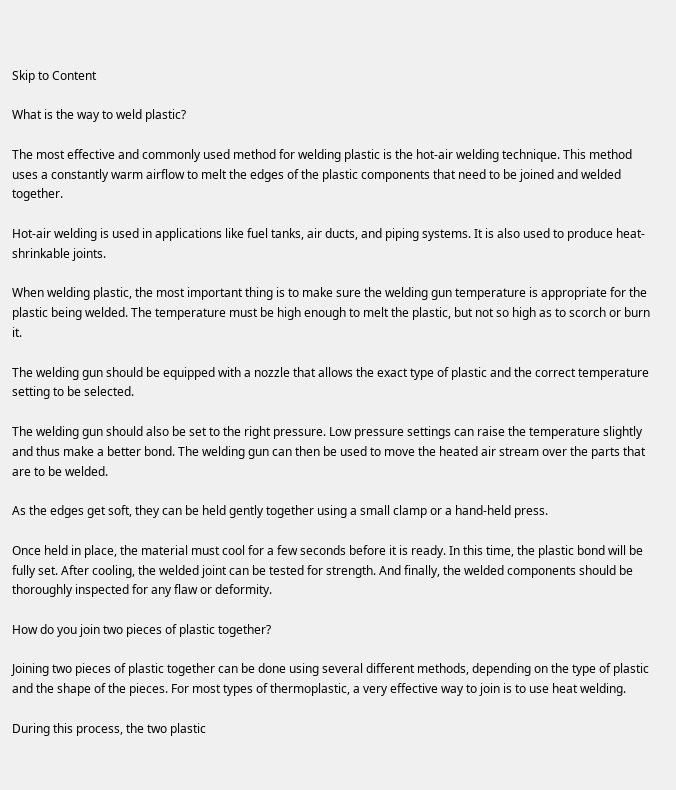Skip to Content

What is the way to weld plastic?

The most effective and commonly used method for welding plastic is the hot-air welding technique. This method uses a constantly warm airflow to melt the edges of the plastic components that need to be joined and welded together.

Hot-air welding is used in applications like fuel tanks, air ducts, and piping systems. It is also used to produce heat-shrinkable joints.

When welding plastic, the most important thing is to make sure the welding gun temperature is appropriate for the plastic being welded. The temperature must be high enough to melt the plastic, but not so high as to scorch or burn it.

The welding gun should be equipped with a nozzle that allows the exact type of plastic and the correct temperature setting to be selected.

The welding gun should also be set to the right pressure. Low pressure settings can raise the temperature slightly and thus make a better bond. The welding gun can then be used to move the heated air stream over the parts that are to be welded.

As the edges get soft, they can be held gently together using a small clamp or a hand-held press.

Once held in place, the material must cool for a few seconds before it is ready. In this time, the plastic bond will be fully set. After cooling, the welded joint can be tested for strength. And finally, the welded components should be thoroughly inspected for any flaw or deformity.

How do you join two pieces of plastic together?

Joining two pieces of plastic together can be done using several different methods, depending on the type of plastic and the shape of the pieces. For most types of thermoplastic, a very effective way to join is to use heat welding.

During this process, the two plastic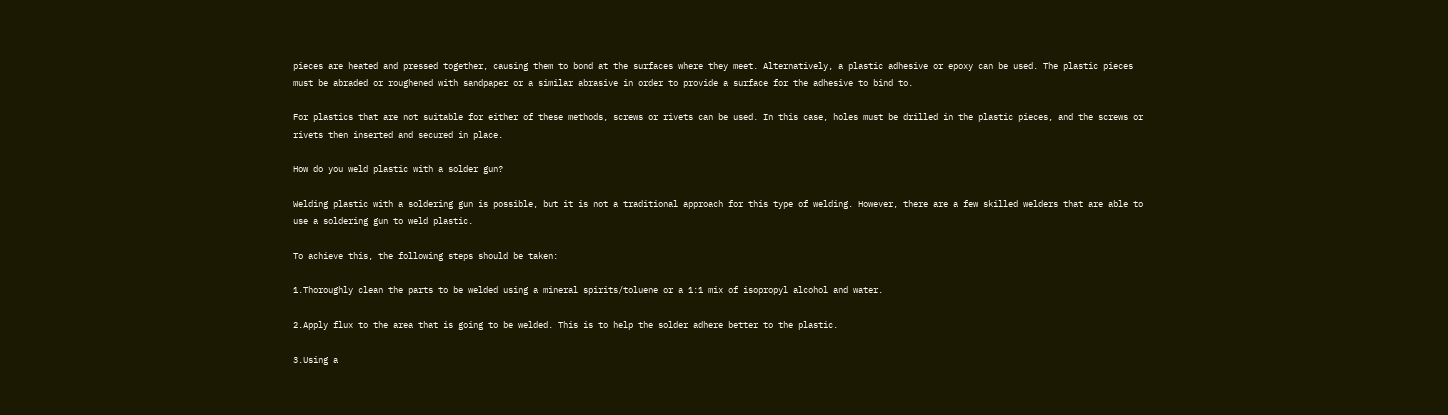pieces are heated and pressed together, causing them to bond at the surfaces where they meet. Alternatively, a plastic adhesive or epoxy can be used. The plastic pieces must be abraded or roughened with sandpaper or a similar abrasive in order to provide a surface for the adhesive to bind to.

For plastics that are not suitable for either of these methods, screws or rivets can be used. In this case, holes must be drilled in the plastic pieces, and the screws or rivets then inserted and secured in place.

How do you weld plastic with a solder gun?

Welding plastic with a soldering gun is possible, but it is not a traditional approach for this type of welding. However, there are a few skilled welders that are able to use a soldering gun to weld plastic.

To achieve this, the following steps should be taken:

1.Thoroughly clean the parts to be welded using a mineral spirits/toluene or a 1:1 mix of isopropyl alcohol and water.

2.Apply flux to the area that is going to be welded. This is to help the solder adhere better to the plastic.

3.Using a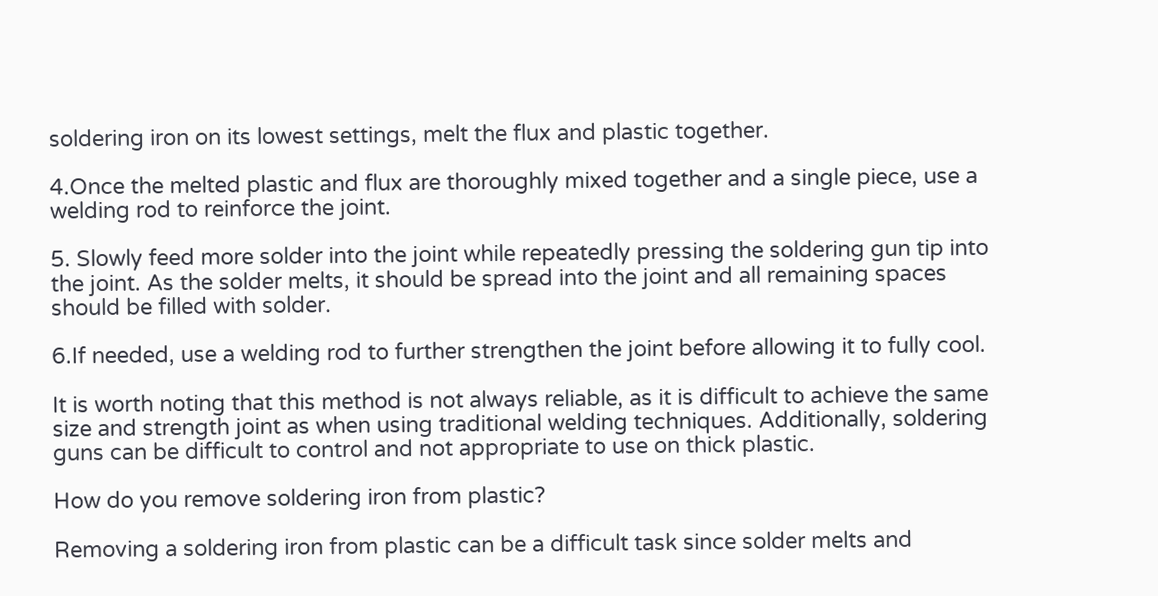soldering iron on its lowest settings, melt the flux and plastic together.

4.Once the melted plastic and flux are thoroughly mixed together and a single piece, use a welding rod to reinforce the joint.

5. Slowly feed more solder into the joint while repeatedly pressing the soldering gun tip into the joint. As the solder melts, it should be spread into the joint and all remaining spaces should be filled with solder.

6.If needed, use a welding rod to further strengthen the joint before allowing it to fully cool.

It is worth noting that this method is not always reliable, as it is difficult to achieve the same size and strength joint as when using traditional welding techniques. Additionally, soldering guns can be difficult to control and not appropriate to use on thick plastic.

How do you remove soldering iron from plastic?

Removing a soldering iron from plastic can be a difficult task since solder melts and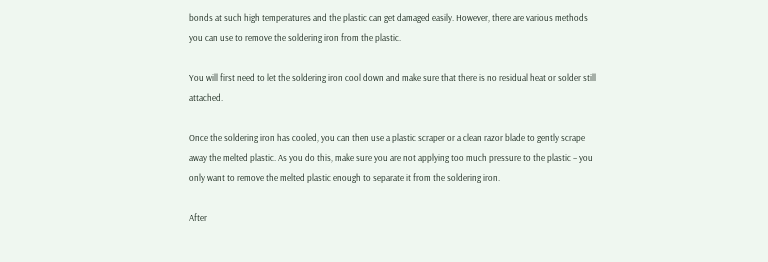bonds at such high temperatures and the plastic can get damaged easily. However, there are various methods you can use to remove the soldering iron from the plastic.

You will first need to let the soldering iron cool down and make sure that there is no residual heat or solder still attached.

Once the soldering iron has cooled, you can then use a plastic scraper or a clean razor blade to gently scrape away the melted plastic. As you do this, make sure you are not applying too much pressure to the plastic – you only want to remove the melted plastic enough to separate it from the soldering iron.

After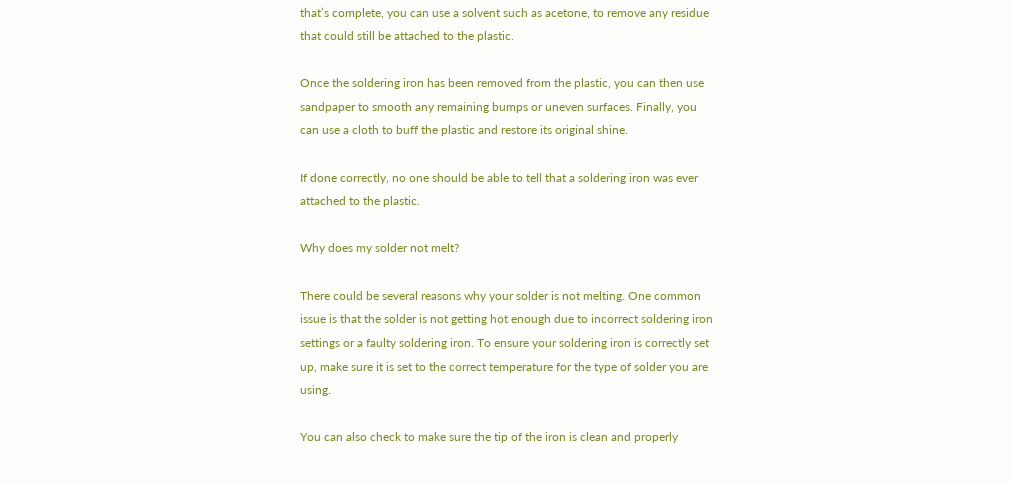that’s complete, you can use a solvent such as acetone, to remove any residue that could still be attached to the plastic.

Once the soldering iron has been removed from the plastic, you can then use sandpaper to smooth any remaining bumps or uneven surfaces. Finally, you can use a cloth to buff the plastic and restore its original shine.

If done correctly, no one should be able to tell that a soldering iron was ever attached to the plastic.

Why does my solder not melt?

There could be several reasons why your solder is not melting. One common issue is that the solder is not getting hot enough due to incorrect soldering iron settings or a faulty soldering iron. To ensure your soldering iron is correctly set up, make sure it is set to the correct temperature for the type of solder you are using.

You can also check to make sure the tip of the iron is clean and properly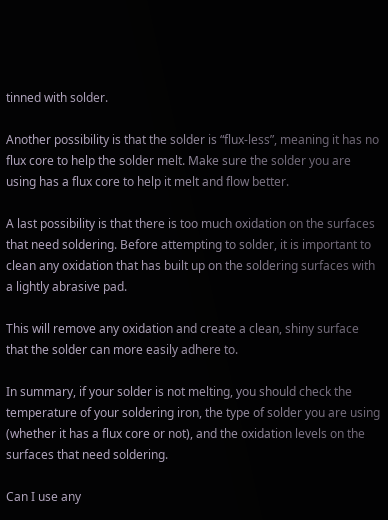tinned with solder.

Another possibility is that the solder is “flux-less”, meaning it has no flux core to help the solder melt. Make sure the solder you are using has a flux core to help it melt and flow better.

A last possibility is that there is too much oxidation on the surfaces that need soldering. Before attempting to solder, it is important to clean any oxidation that has built up on the soldering surfaces with a lightly abrasive pad.

This will remove any oxidation and create a clean, shiny surface that the solder can more easily adhere to.

In summary, if your solder is not melting, you should check the temperature of your soldering iron, the type of solder you are using (whether it has a flux core or not), and the oxidation levels on the surfaces that need soldering.

Can I use any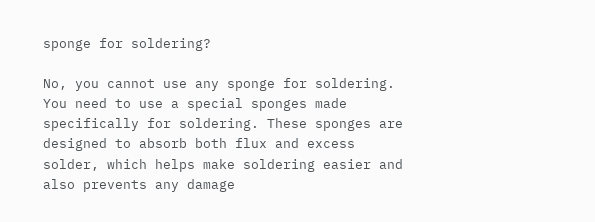sponge for soldering?

No, you cannot use any sponge for soldering. You need to use a special sponges made specifically for soldering. These sponges are designed to absorb both flux and excess solder, which helps make soldering easier and also prevents any damage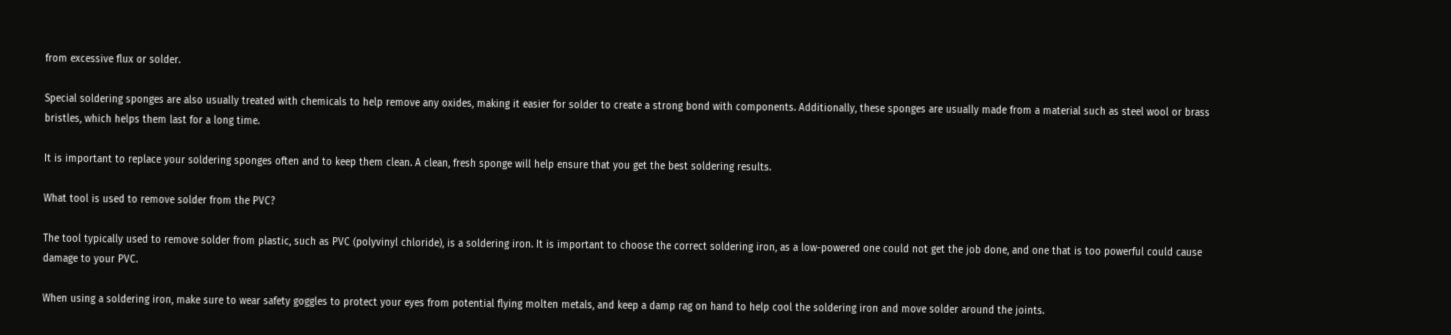from excessive flux or solder.

Special soldering sponges are also usually treated with chemicals to help remove any oxides, making it easier for solder to create a strong bond with components. Additionally, these sponges are usually made from a material such as steel wool or brass bristles, which helps them last for a long time.

It is important to replace your soldering sponges often and to keep them clean. A clean, fresh sponge will help ensure that you get the best soldering results.

What tool is used to remove solder from the PVC?

The tool typically used to remove solder from plastic, such as PVC (polyvinyl chloride), is a soldering iron. It is important to choose the correct soldering iron, as a low-powered one could not get the job done, and one that is too powerful could cause damage to your PVC.

When using a soldering iron, make sure to wear safety goggles to protect your eyes from potential flying molten metals, and keep a damp rag on hand to help cool the soldering iron and move solder around the joints.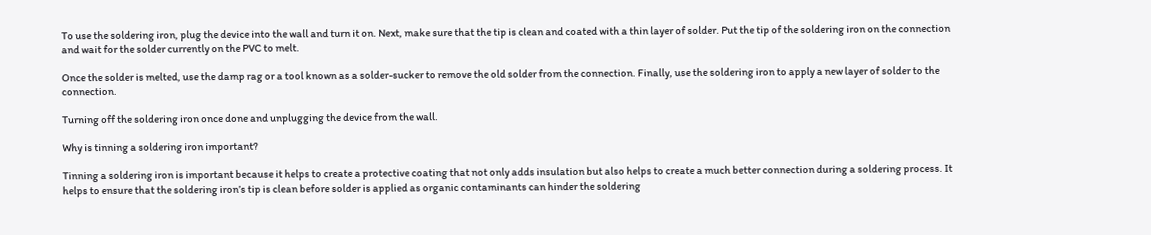To use the soldering iron, plug the device into the wall and turn it on. Next, make sure that the tip is clean and coated with a thin layer of solder. Put the tip of the soldering iron on the connection and wait for the solder currently on the PVC to melt.

Once the solder is melted, use the damp rag or a tool known as a solder-sucker to remove the old solder from the connection. Finally, use the soldering iron to apply a new layer of solder to the connection.

Turning off the soldering iron once done and unplugging the device from the wall.

Why is tinning a soldering iron important?

Tinning a soldering iron is important because it helps to create a protective coating that not only adds insulation but also helps to create a much better connection during a soldering process. It helps to ensure that the soldering iron’s tip is clean before solder is applied as organic contaminants can hinder the soldering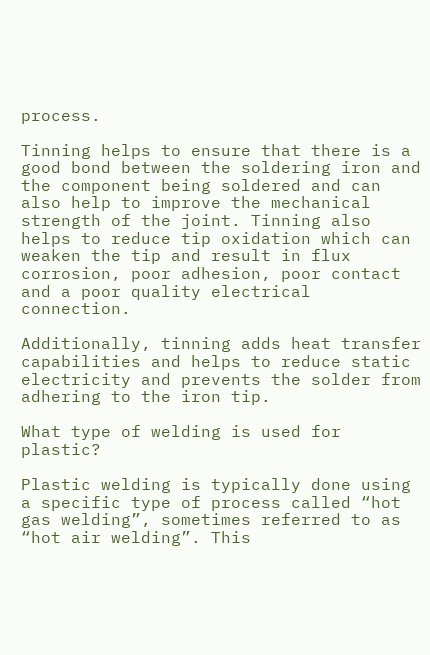process.

Tinning helps to ensure that there is a good bond between the soldering iron and the component being soldered and can also help to improve the mechanical strength of the joint. Tinning also helps to reduce tip oxidation which can weaken the tip and result in flux corrosion, poor adhesion, poor contact and a poor quality electrical connection.

Additionally, tinning adds heat transfer capabilities and helps to reduce static electricity and prevents the solder from adhering to the iron tip.

What type of welding is used for plastic?

Plastic welding is typically done using a specific type of process called “hot gas welding”, sometimes referred to as “hot air welding”. This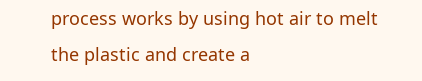process works by using hot air to melt the plastic and create a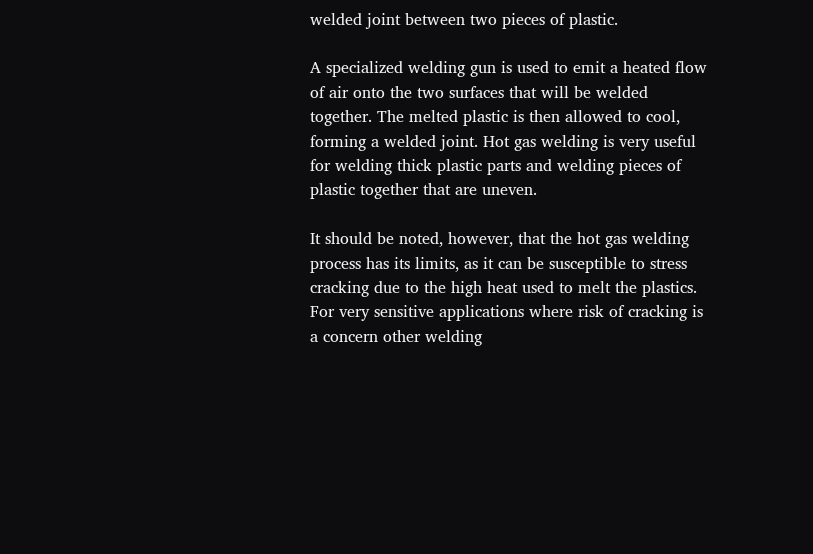welded joint between two pieces of plastic.

A specialized welding gun is used to emit a heated flow of air onto the two surfaces that will be welded together. The melted plastic is then allowed to cool, forming a welded joint. Hot gas welding is very useful for welding thick plastic parts and welding pieces of plastic together that are uneven.

It should be noted, however, that the hot gas welding process has its limits, as it can be susceptible to stress cracking due to the high heat used to melt the plastics. For very sensitive applications where risk of cracking is a concern other welding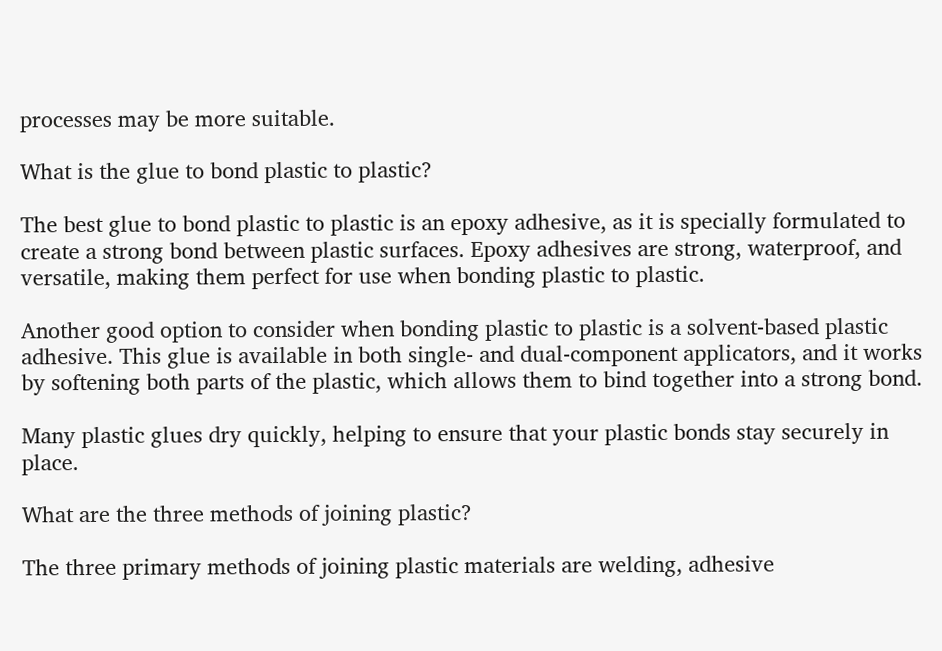processes may be more suitable.

What is the glue to bond plastic to plastic?

The best glue to bond plastic to plastic is an epoxy adhesive, as it is specially formulated to create a strong bond between plastic surfaces. Epoxy adhesives are strong, waterproof, and versatile, making them perfect for use when bonding plastic to plastic.

Another good option to consider when bonding plastic to plastic is a solvent-based plastic adhesive. This glue is available in both single- and dual-component applicators, and it works by softening both parts of the plastic, which allows them to bind together into a strong bond.

Many plastic glues dry quickly, helping to ensure that your plastic bonds stay securely in place.

What are the three methods of joining plastic?

The three primary methods of joining plastic materials are welding, adhesive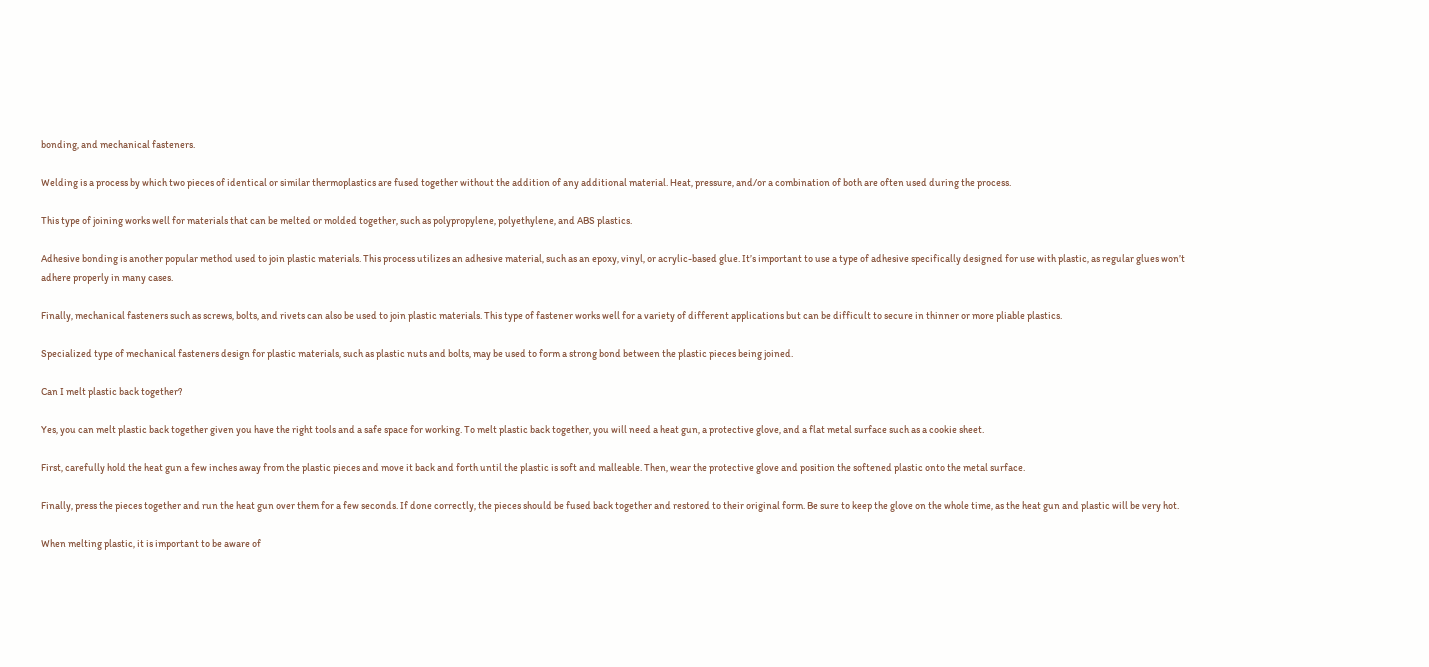bonding, and mechanical fasteners.

Welding is a process by which two pieces of identical or similar thermoplastics are fused together without the addition of any additional material. Heat, pressure, and/or a combination of both are often used during the process.

This type of joining works well for materials that can be melted or molded together, such as polypropylene, polyethylene, and ABS plastics.

Adhesive bonding is another popular method used to join plastic materials. This process utilizes an adhesive material, such as an epoxy, vinyl, or acrylic-based glue. It’s important to use a type of adhesive specifically designed for use with plastic, as regular glues won’t adhere properly in many cases.

Finally, mechanical fasteners such as screws, bolts, and rivets can also be used to join plastic materials. This type of fastener works well for a variety of different applications but can be difficult to secure in thinner or more pliable plastics.

Specialized type of mechanical fasteners design for plastic materials, such as plastic nuts and bolts, may be used to form a strong bond between the plastic pieces being joined.

Can I melt plastic back together?

Yes, you can melt plastic back together given you have the right tools and a safe space for working. To melt plastic back together, you will need a heat gun, a protective glove, and a flat metal surface such as a cookie sheet.

First, carefully hold the heat gun a few inches away from the plastic pieces and move it back and forth until the plastic is soft and malleable. Then, wear the protective glove and position the softened plastic onto the metal surface.

Finally, press the pieces together and run the heat gun over them for a few seconds. If done correctly, the pieces should be fused back together and restored to their original form. Be sure to keep the glove on the whole time, as the heat gun and plastic will be very hot.

When melting plastic, it is important to be aware of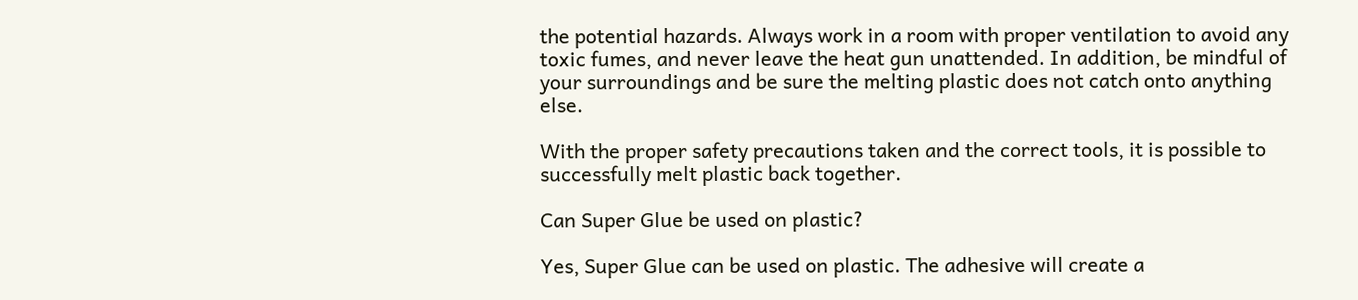the potential hazards. Always work in a room with proper ventilation to avoid any toxic fumes, and never leave the heat gun unattended. In addition, be mindful of your surroundings and be sure the melting plastic does not catch onto anything else.

With the proper safety precautions taken and the correct tools, it is possible to successfully melt plastic back together.

Can Super Glue be used on plastic?

Yes, Super Glue can be used on plastic. The adhesive will create a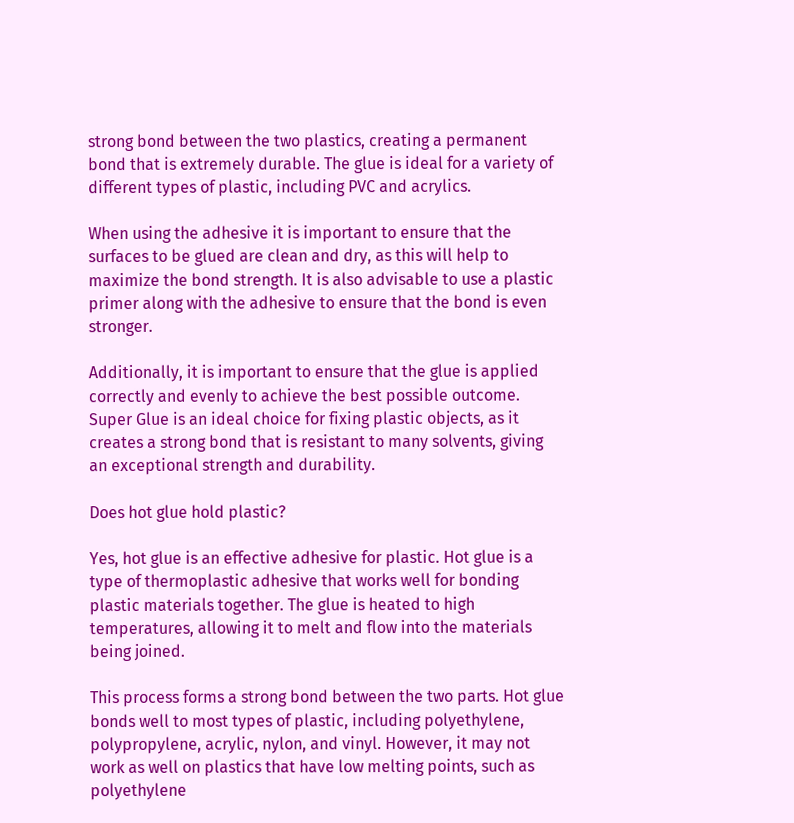strong bond between the two plastics, creating a permanent bond that is extremely durable. The glue is ideal for a variety of different types of plastic, including PVC and acrylics.

When using the adhesive it is important to ensure that the surfaces to be glued are clean and dry, as this will help to maximize the bond strength. It is also advisable to use a plastic primer along with the adhesive to ensure that the bond is even stronger.

Additionally, it is important to ensure that the glue is applied correctly and evenly to achieve the best possible outcome. Super Glue is an ideal choice for fixing plastic objects, as it creates a strong bond that is resistant to many solvents, giving an exceptional strength and durability.

Does hot glue hold plastic?

Yes, hot glue is an effective adhesive for plastic. Hot glue is a type of thermoplastic adhesive that works well for bonding plastic materials together. The glue is heated to high temperatures, allowing it to melt and flow into the materials being joined.

This process forms a strong bond between the two parts. Hot glue bonds well to most types of plastic, including polyethylene, polypropylene, acrylic, nylon, and vinyl. However, it may not work as well on plastics that have low melting points, such as polyethylene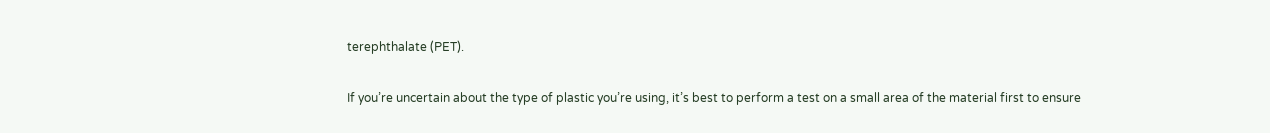terephthalate (PET).

If you’re uncertain about the type of plastic you’re using, it’s best to perform a test on a small area of the material first to ensure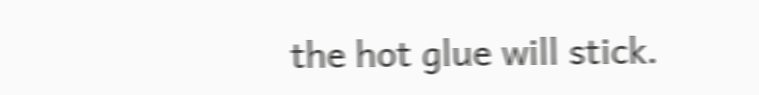the hot glue will stick.